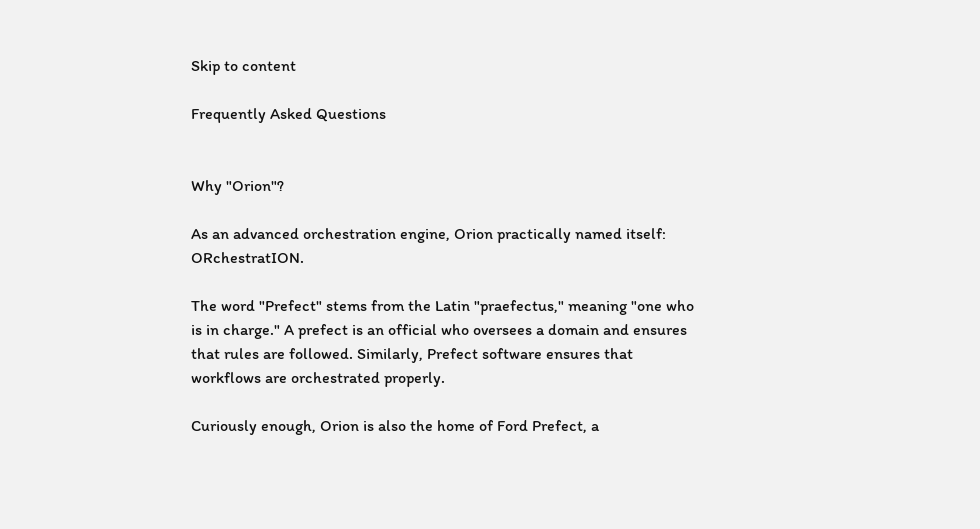Skip to content

Frequently Asked Questions


Why "Orion"?

As an advanced orchestration engine, Orion practically named itself: ORchestratION.

The word "Prefect" stems from the Latin "praefectus," meaning "one who is in charge." A prefect is an official who oversees a domain and ensures that rules are followed. Similarly, Prefect software ensures that workflows are orchestrated properly.

Curiously enough, Orion is also the home of Ford Prefect, a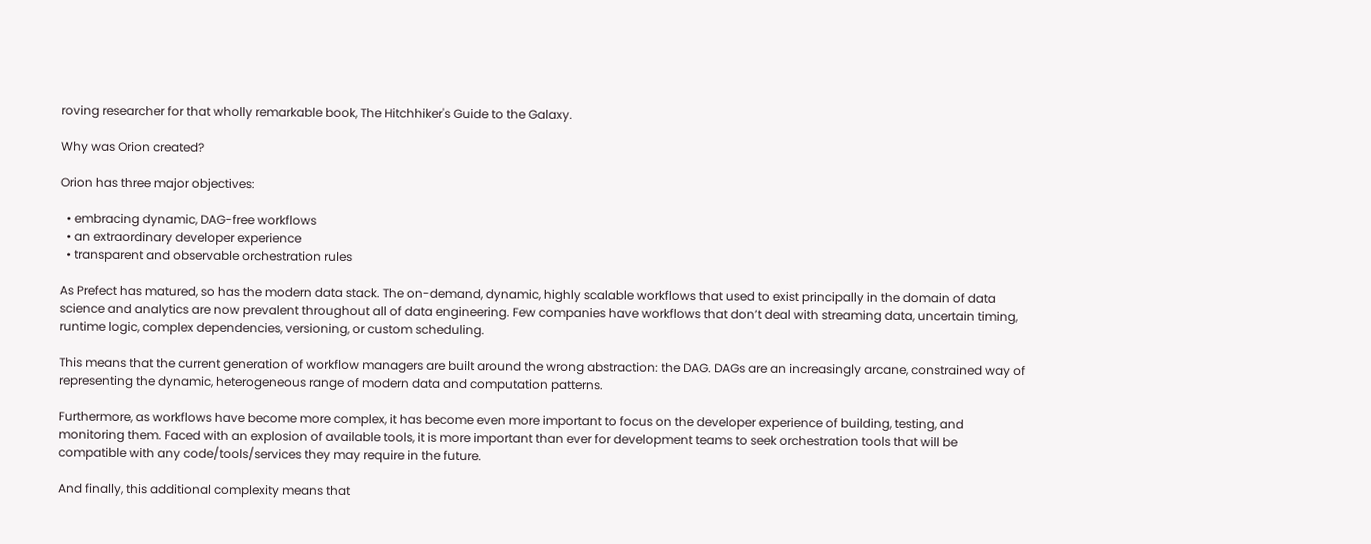roving researcher for that wholly remarkable book, The Hitchhiker's Guide to the Galaxy.

Why was Orion created?

Orion has three major objectives:

  • embracing dynamic, DAG-free workflows
  • an extraordinary developer experience
  • transparent and observable orchestration rules

As Prefect has matured, so has the modern data stack. The on-demand, dynamic, highly scalable workflows that used to exist principally in the domain of data science and analytics are now prevalent throughout all of data engineering. Few companies have workflows that don’t deal with streaming data, uncertain timing, runtime logic, complex dependencies, versioning, or custom scheduling.

This means that the current generation of workflow managers are built around the wrong abstraction: the DAG. DAGs are an increasingly arcane, constrained way of representing the dynamic, heterogeneous range of modern data and computation patterns.

Furthermore, as workflows have become more complex, it has become even more important to focus on the developer experience of building, testing, and monitoring them. Faced with an explosion of available tools, it is more important than ever for development teams to seek orchestration tools that will be compatible with any code/tools/services they may require in the future.

And finally, this additional complexity means that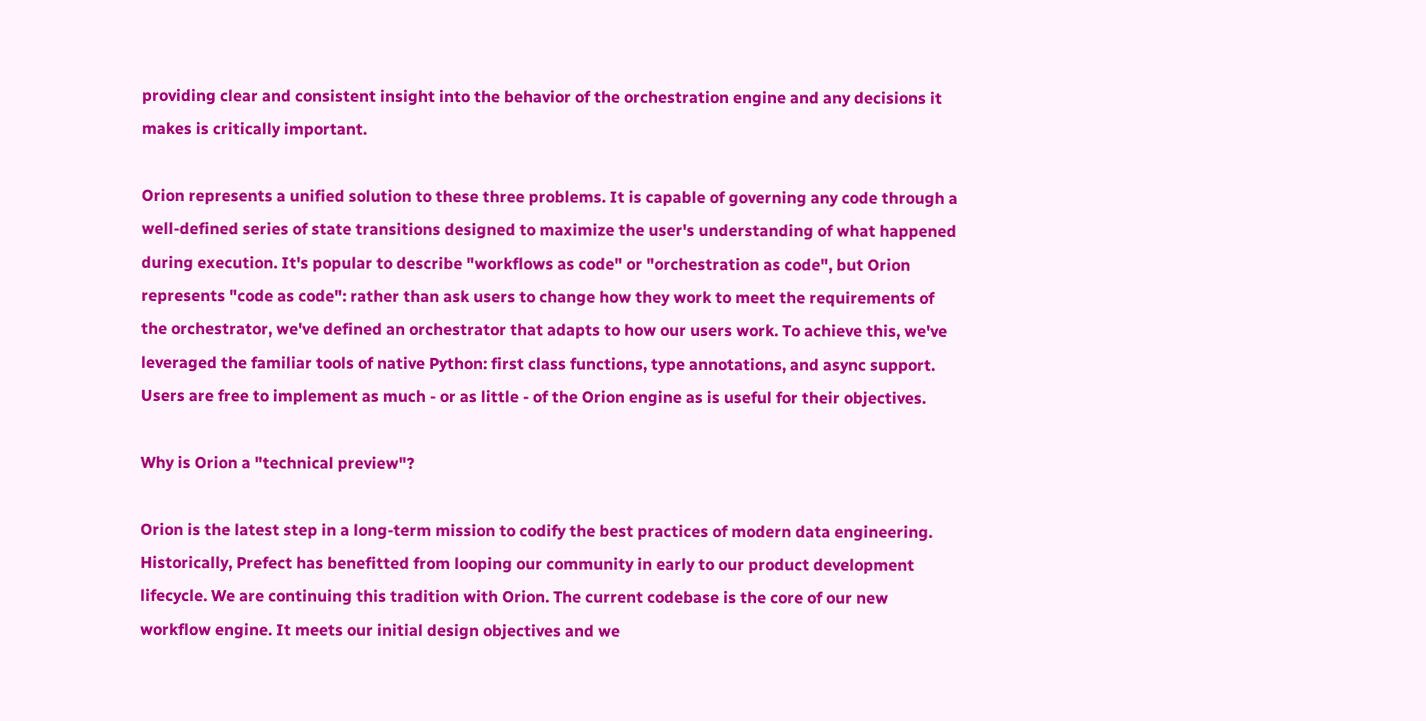providing clear and consistent insight into the behavior of the orchestration engine and any decisions it makes is critically important.

Orion represents a unified solution to these three problems. It is capable of governing any code through a well-defined series of state transitions designed to maximize the user's understanding of what happened during execution. It's popular to describe "workflows as code" or "orchestration as code", but Orion represents "code as code": rather than ask users to change how they work to meet the requirements of the orchestrator, we've defined an orchestrator that adapts to how our users work. To achieve this, we've leveraged the familiar tools of native Python: first class functions, type annotations, and async support. Users are free to implement as much - or as little - of the Orion engine as is useful for their objectives.

Why is Orion a "technical preview"?

Orion is the latest step in a long-term mission to codify the best practices of modern data engineering. Historically, Prefect has benefitted from looping our community in early to our product development lifecycle. We are continuing this tradition with Orion. The current codebase is the core of our new workflow engine. It meets our initial design objectives and we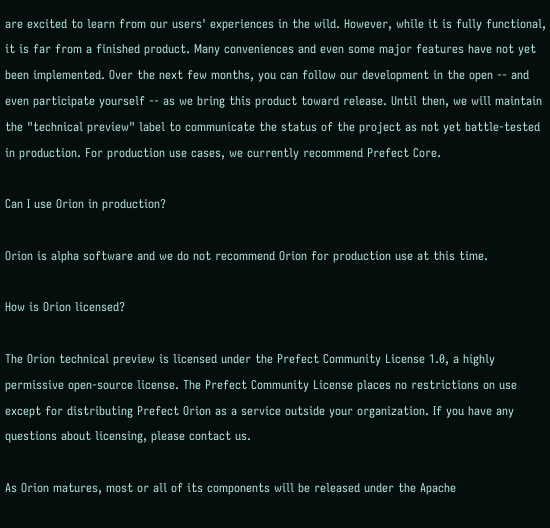are excited to learn from our users' experiences in the wild. However, while it is fully functional, it is far from a finished product. Many conveniences and even some major features have not yet been implemented. Over the next few months, you can follow our development in the open -- and even participate yourself -- as we bring this product toward release. Until then, we will maintain the "technical preview" label to communicate the status of the project as not yet battle-tested in production. For production use cases, we currently recommend Prefect Core.

Can I use Orion in production?

Orion is alpha software and we do not recommend Orion for production use at this time.

How is Orion licensed?

The Orion technical preview is licensed under the Prefect Community License 1.0, a highly permissive open-source license. The Prefect Community License places no restrictions on use except for distributing Prefect Orion as a service outside your organization. If you have any questions about licensing, please contact us.

As Orion matures, most or all of its components will be released under the Apache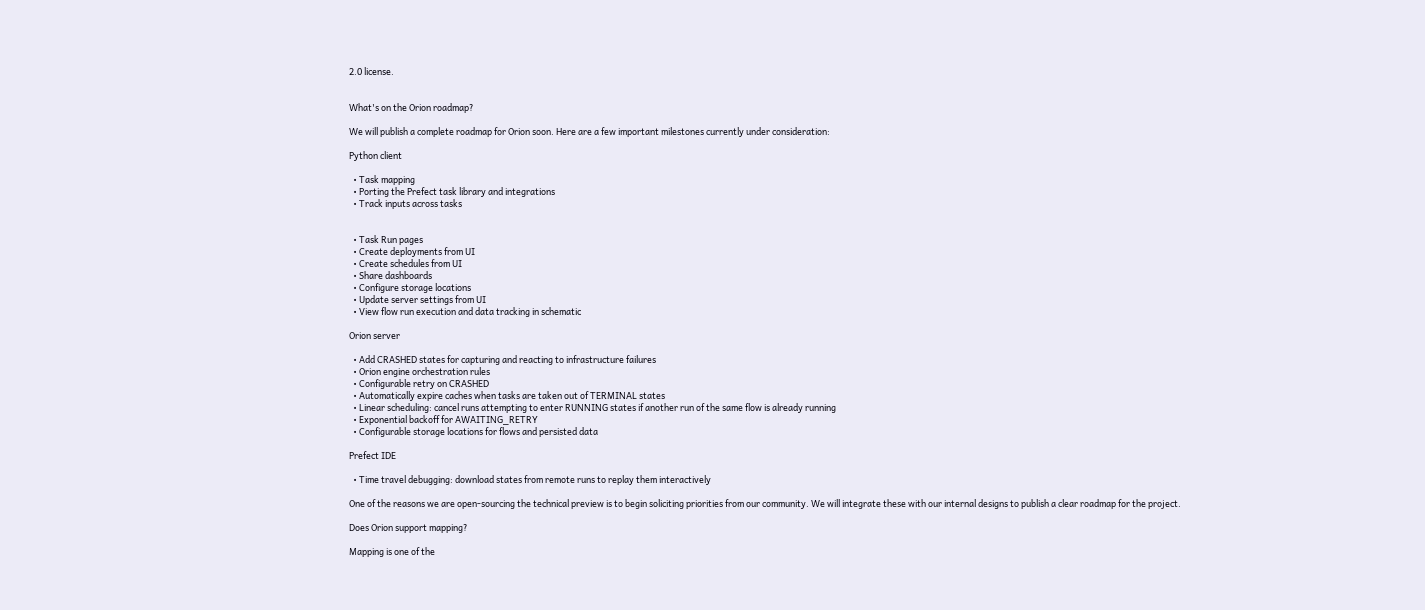2.0 license.


What's on the Orion roadmap?

We will publish a complete roadmap for Orion soon. Here are a few important milestones currently under consideration:

Python client

  • Task mapping
  • Porting the Prefect task library and integrations
  • Track inputs across tasks


  • Task Run pages
  • Create deployments from UI
  • Create schedules from UI
  • Share dashboards
  • Configure storage locations
  • Update server settings from UI
  • View flow run execution and data tracking in schematic

Orion server

  • Add CRASHED states for capturing and reacting to infrastructure failures
  • Orion engine orchestration rules
  • Configurable retry on CRASHED
  • Automatically expire caches when tasks are taken out of TERMINAL states
  • Linear scheduling: cancel runs attempting to enter RUNNING states if another run of the same flow is already running
  • Exponential backoff for AWAITING_RETRY
  • Configurable storage locations for flows and persisted data

Prefect IDE

  • Time travel debugging: download states from remote runs to replay them interactively

One of the reasons we are open-sourcing the technical preview is to begin soliciting priorities from our community. We will integrate these with our internal designs to publish a clear roadmap for the project.

Does Orion support mapping?

Mapping is one of the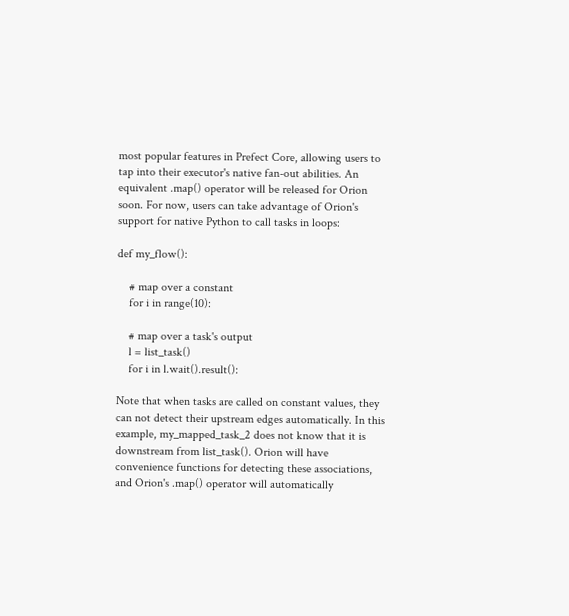most popular features in Prefect Core, allowing users to tap into their executor's native fan-out abilities. An equivalent .map() operator will be released for Orion soon. For now, users can take advantage of Orion's support for native Python to call tasks in loops:

def my_flow():

    # map over a constant
    for i in range(10):

    # map over a task's output
    l = list_task()
    for i in l.wait().result():

Note that when tasks are called on constant values, they can not detect their upstream edges automatically. In this example, my_mapped_task_2 does not know that it is downstream from list_task(). Orion will have convenience functions for detecting these associations, and Orion's .map() operator will automatically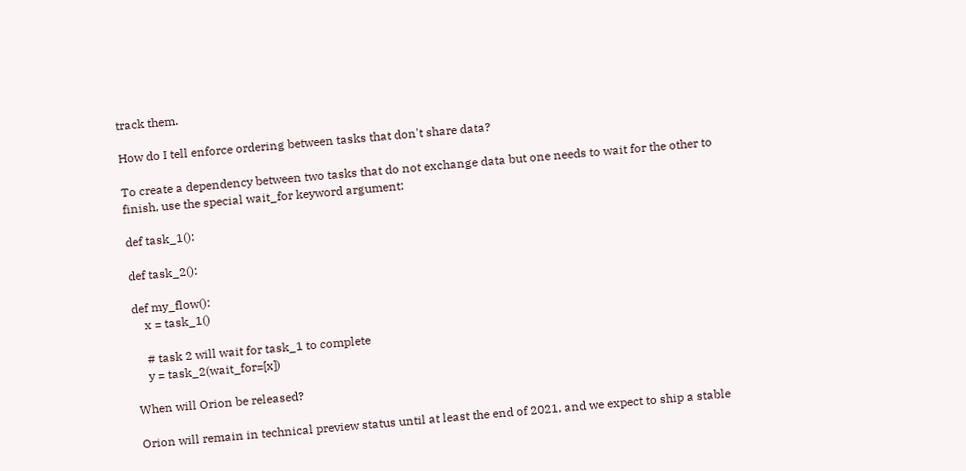track them.

How do I tell enforce ordering between tasks that don't share data?

To create a dependency between two tasks that do not exchange data but one needs to wait for the other to finish, use the special wait_for keyword argument:

def task_1():

def task_2():

def my_flow():
    x = task_1()

    # task 2 will wait for task_1 to complete
    y = task_2(wait_for=[x])

When will Orion be released?

Orion will remain in technical preview status until at least the end of 2021, and we expect to ship a stable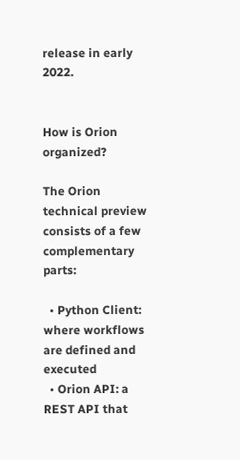release in early 2022.


How is Orion organized?

The Orion technical preview consists of a few complementary parts:

  • Python Client: where workflows are defined and executed
  • Orion API: a REST API that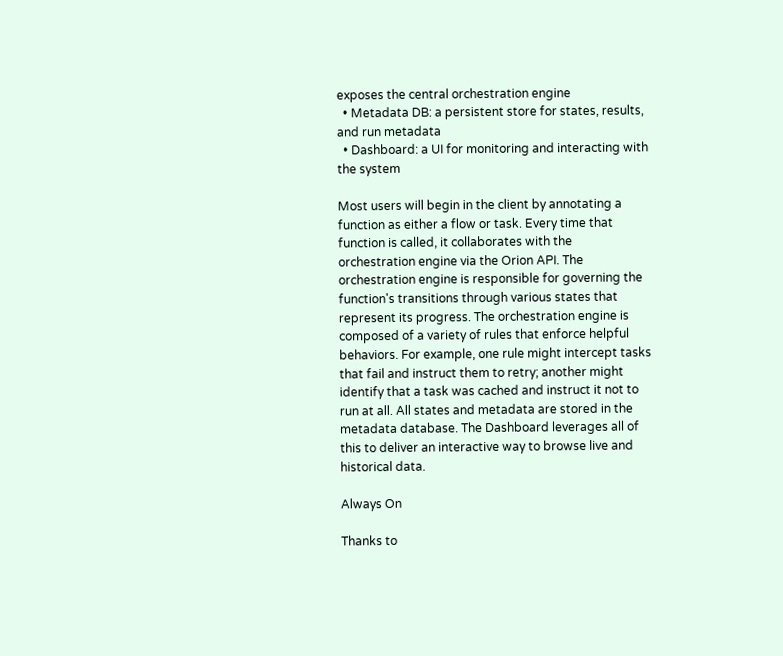exposes the central orchestration engine
  • Metadata DB: a persistent store for states, results, and run metadata
  • Dashboard: a UI for monitoring and interacting with the system

Most users will begin in the client by annotating a function as either a flow or task. Every time that function is called, it collaborates with the orchestration engine via the Orion API. The orchestration engine is responsible for governing the function's transitions through various states that represent its progress. The orchestration engine is composed of a variety of rules that enforce helpful behaviors. For example, one rule might intercept tasks that fail and instruct them to retry; another might identify that a task was cached and instruct it not to run at all. All states and metadata are stored in the metadata database. The Dashboard leverages all of this to deliver an interactive way to browse live and historical data.

Always On

Thanks to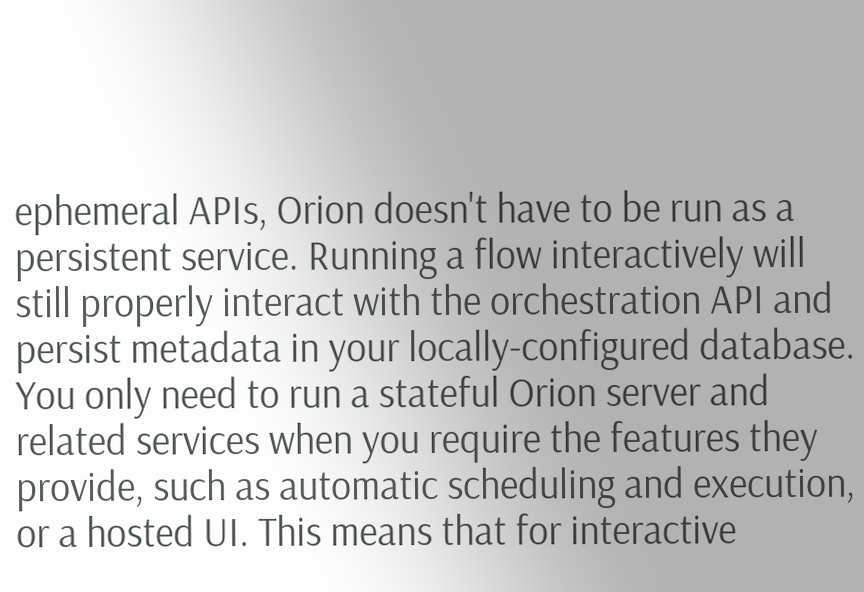ephemeral APIs, Orion doesn't have to be run as a persistent service. Running a flow interactively will still properly interact with the orchestration API and persist metadata in your locally-configured database. You only need to run a stateful Orion server and related services when you require the features they provide, such as automatic scheduling and execution, or a hosted UI. This means that for interactive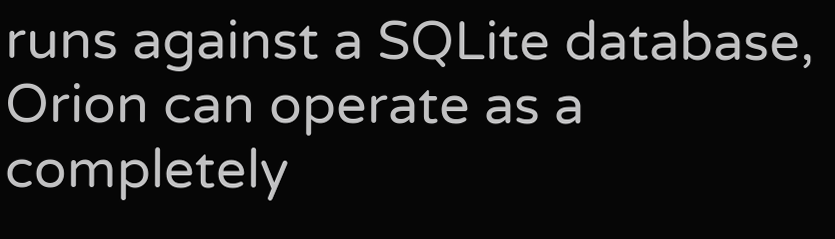runs against a SQLite database, Orion can operate as a completely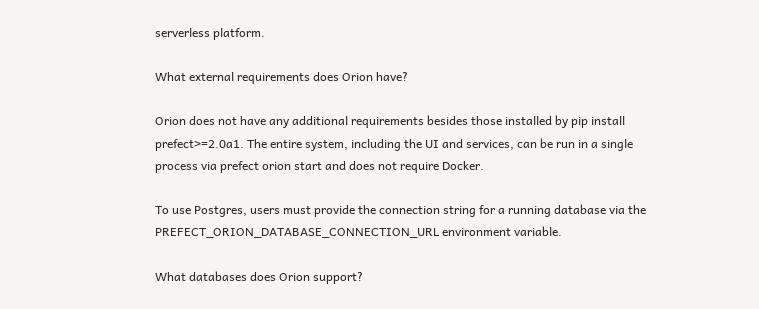serverless platform.

What external requirements does Orion have?

Orion does not have any additional requirements besides those installed by pip install prefect>=2.0a1. The entire system, including the UI and services, can be run in a single process via prefect orion start and does not require Docker.

To use Postgres, users must provide the connection string for a running database via the PREFECT_ORION_DATABASE_CONNECTION_URL environment variable.

What databases does Orion support?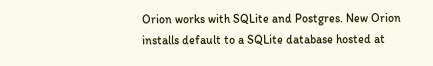Orion works with SQLite and Postgres. New Orion installs default to a SQLite database hosted at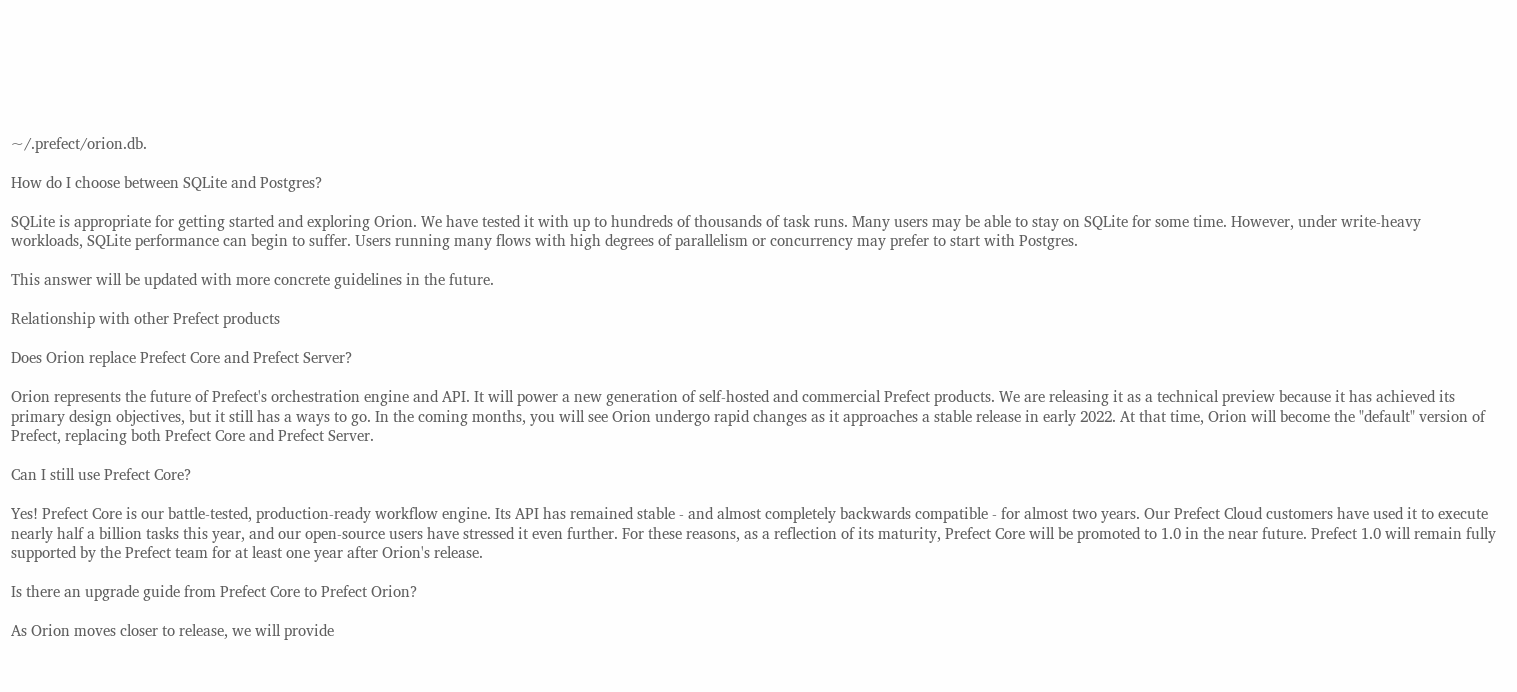~/.prefect/orion.db.

How do I choose between SQLite and Postgres?

SQLite is appropriate for getting started and exploring Orion. We have tested it with up to hundreds of thousands of task runs. Many users may be able to stay on SQLite for some time. However, under write-heavy workloads, SQLite performance can begin to suffer. Users running many flows with high degrees of parallelism or concurrency may prefer to start with Postgres.

This answer will be updated with more concrete guidelines in the future.

Relationship with other Prefect products

Does Orion replace Prefect Core and Prefect Server?

Orion represents the future of Prefect's orchestration engine and API. It will power a new generation of self-hosted and commercial Prefect products. We are releasing it as a technical preview because it has achieved its primary design objectives, but it still has a ways to go. In the coming months, you will see Orion undergo rapid changes as it approaches a stable release in early 2022. At that time, Orion will become the "default" version of Prefect, replacing both Prefect Core and Prefect Server.

Can I still use Prefect Core?

Yes! Prefect Core is our battle-tested, production-ready workflow engine. Its API has remained stable - and almost completely backwards compatible - for almost two years. Our Prefect Cloud customers have used it to execute nearly half a billion tasks this year, and our open-source users have stressed it even further. For these reasons, as a reflection of its maturity, Prefect Core will be promoted to 1.0 in the near future. Prefect 1.0 will remain fully supported by the Prefect team for at least one year after Orion's release.

Is there an upgrade guide from Prefect Core to Prefect Orion?

As Orion moves closer to release, we will provide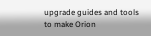upgrade guides and tools to make Orion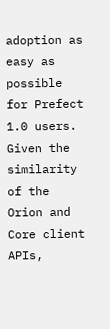adoption as easy as possible for Prefect 1.0 users. Given the similarity of the Orion and Core client APIs,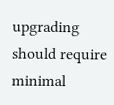upgrading should require minimal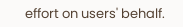effort on users' behalf.